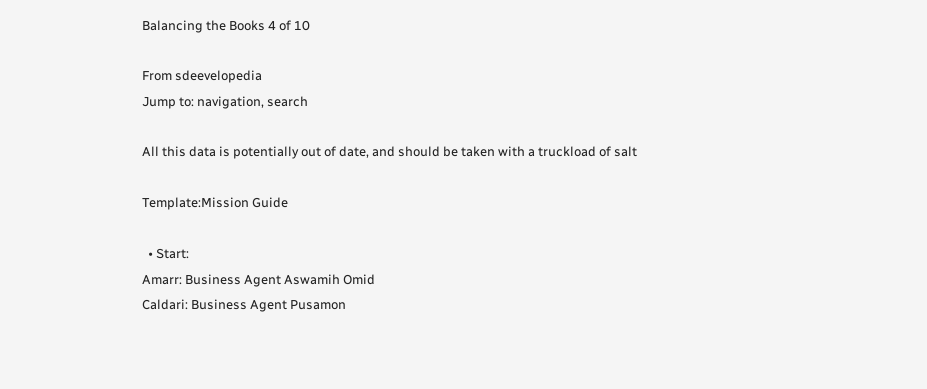Balancing the Books 4 of 10

From sdeevelopedia
Jump to: navigation, search

All this data is potentially out of date, and should be taken with a truckload of salt

Template:Mission Guide

  • Start:
Amarr: Business Agent Aswamih Omid
Caldari: Business Agent Pusamon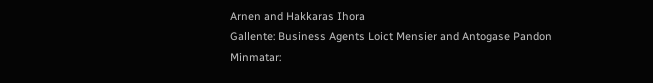Arnen and Hakkaras Ihora
Gallente: Business Agents Loict Mensier and Antogase Pandon
Minmatar: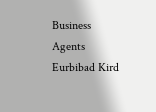Business Agents Eurbibad Kird